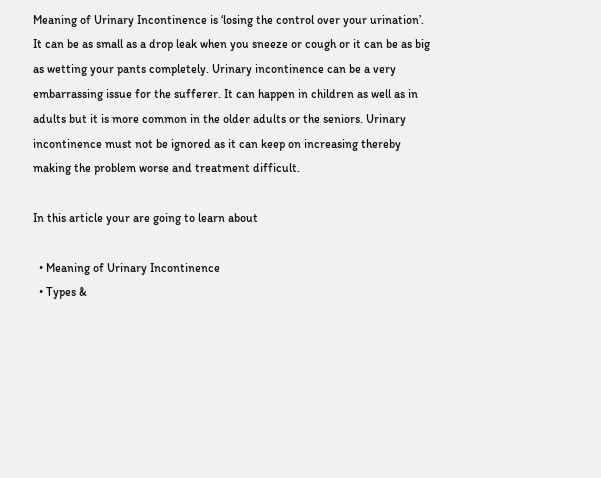Meaning of Urinary Incontinence is ‘losing the control over your urination’. It can be as small as a drop leak when you sneeze or cough or it can be as big as wetting your pants completely. Urinary incontinence can be a very embarrassing issue for the sufferer. It can happen in children as well as in adults but it is more common in the older adults or the seniors. Urinary incontinence must not be ignored as it can keep on increasing thereby making the problem worse and treatment difficult.

In this article your are going to learn about

  • Meaning of Urinary Incontinence
  • Types &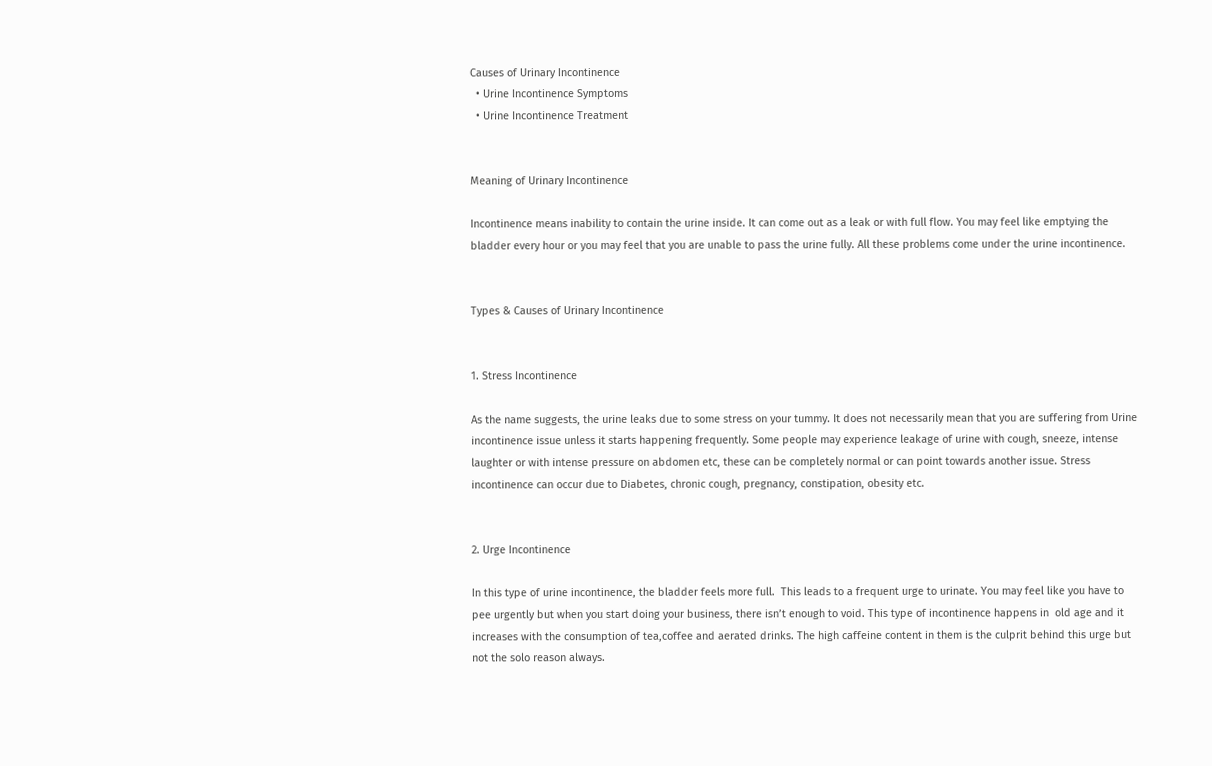Causes of Urinary Incontinence
  • Urine Incontinence Symptoms
  • Urine Incontinence Treatment


Meaning of Urinary Incontinence

Incontinence means inability to contain the urine inside. It can come out as a leak or with full flow. You may feel like emptying the bladder every hour or you may feel that you are unable to pass the urine fully. All these problems come under the urine incontinence.


Types & Causes of Urinary Incontinence


1. Stress Incontinence

As the name suggests, the urine leaks due to some stress on your tummy. It does not necessarily mean that you are suffering from Urine incontinence issue unless it starts happening frequently. Some people may experience leakage of urine with cough, sneeze, intense laughter or with intense pressure on abdomen etc, these can be completely normal or can point towards another issue. Stress incontinence can occur due to Diabetes, chronic cough, pregnancy, constipation, obesity etc.


2. Urge Incontinence

In this type of urine incontinence, the bladder feels more full.  This leads to a frequent urge to urinate. You may feel like you have to pee urgently but when you start doing your business, there isn’t enough to void. This type of incontinence happens in  old age and it increases with the consumption of tea,coffee and aerated drinks. The high caffeine content in them is the culprit behind this urge but not the solo reason always.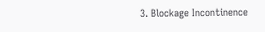3. Blockage Incontinence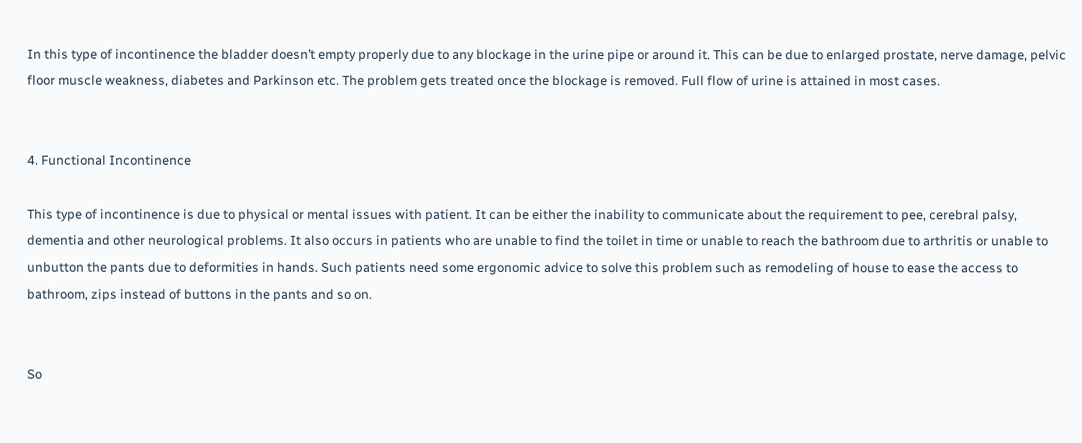In this type of incontinence the bladder doesn’t empty properly due to any blockage in the urine pipe or around it. This can be due to enlarged prostate, nerve damage, pelvic floor muscle weakness, diabetes and Parkinson etc. The problem gets treated once the blockage is removed. Full flow of urine is attained in most cases.


4. Functional Incontinence

This type of incontinence is due to physical or mental issues with patient. It can be either the inability to communicate about the requirement to pee, cerebral palsy, dementia and other neurological problems. It also occurs in patients who are unable to find the toilet in time or unable to reach the bathroom due to arthritis or unable to unbutton the pants due to deformities in hands. Such patients need some ergonomic advice to solve this problem such as remodeling of house to ease the access to bathroom, zips instead of buttons in the pants and so on.


So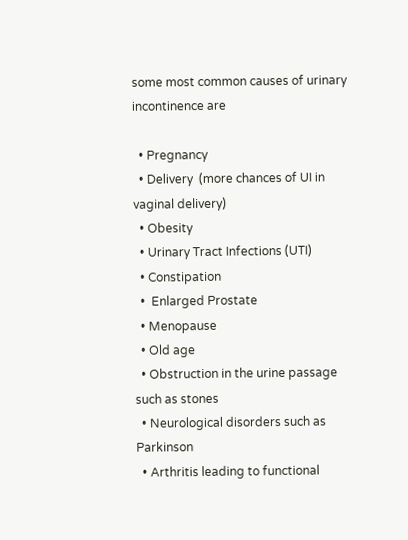some most common causes of urinary incontinence are

  • Pregnancy
  • Delivery  (more chances of UI in vaginal delivery)
  • Obesity
  • Urinary Tract Infections (UTI)
  • Constipation
  •  Enlarged Prostate
  • Menopause
  • Old age
  • Obstruction in the urine passage such as stones
  • Neurological disorders such as Parkinson
  • Arthritis leading to functional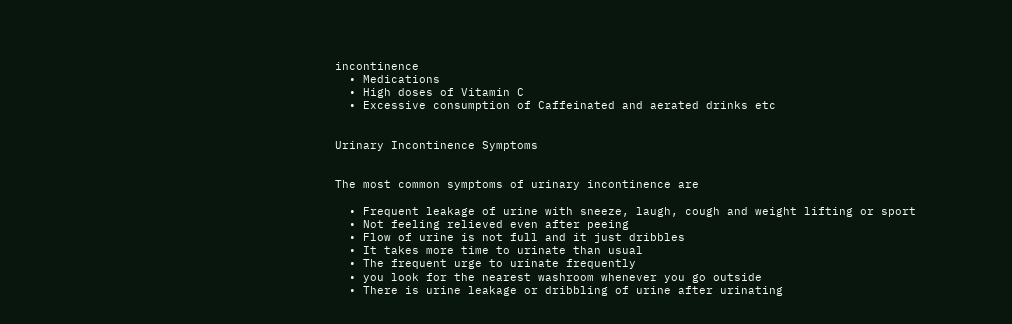incontinence
  • Medications
  • High doses of Vitamin C
  • Excessive consumption of Caffeinated and aerated drinks etc


Urinary Incontinence Symptoms


The most common symptoms of urinary incontinence are

  • Frequent leakage of urine with sneeze, laugh, cough and weight lifting or sport
  • Not feeling relieved even after peeing
  • Flow of urine is not full and it just dribbles
  • It takes more time to urinate than usual
  • The frequent urge to urinate frequently
  • you look for the nearest washroom whenever you go outside
  • There is urine leakage or dribbling of urine after urinating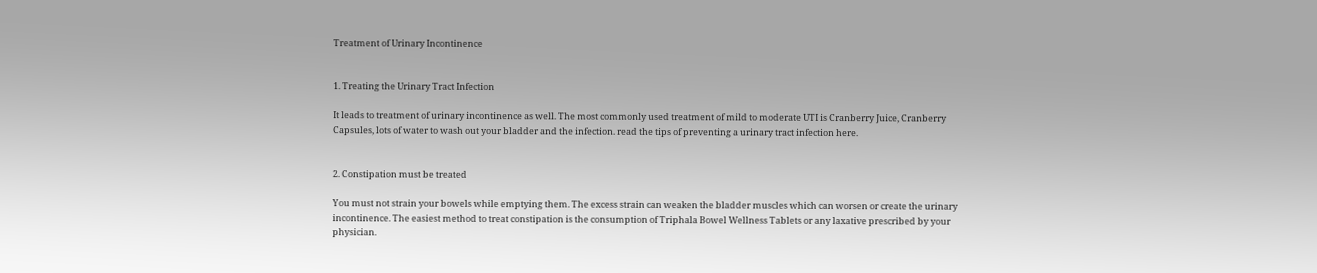Treatment of Urinary Incontinence


1. Treating the Urinary Tract Infection

It leads to treatment of urinary incontinence as well. The most commonly used treatment of mild to moderate UTI is Cranberry Juice, Cranberry Capsules, lots of water to wash out your bladder and the infection. read the tips of preventing a urinary tract infection here.


2. Constipation must be treated

You must not strain your bowels while emptying them. The excess strain can weaken the bladder muscles which can worsen or create the urinary incontinence. The easiest method to treat constipation is the consumption of Triphala Bowel Wellness Tablets or any laxative prescribed by your physician.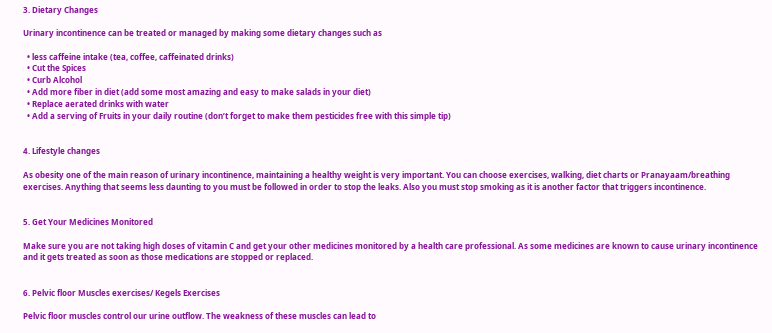3. Dietary Changes

Urinary incontinence can be treated or managed by making some dietary changes such as

  • less caffeine intake (tea, coffee, caffeinated drinks)
  • Cut the Spices
  • Curb Alcohol
  • Add more fiber in diet (add some most amazing and easy to make salads in your diet)
  • Replace aerated drinks with water
  • Add a serving of Fruits in your daily routine (don’t forget to make them pesticides free with this simple tip)


4. Lifestyle changes

As obesity one of the main reason of urinary incontinence, maintaining a healthy weight is very important. You can choose exercises, walking, diet charts or Pranayaam/breathing exercises. Anything that seems less daunting to you must be followed in order to stop the leaks. Also you must stop smoking as it is another factor that triggers incontinence.


5. Get Your Medicines Monitored

Make sure you are not taking high doses of vitamin C and get your other medicines monitored by a health care professional. As some medicines are known to cause urinary incontinence and it gets treated as soon as those medications are stopped or replaced.


6. Pelvic floor Muscles exercises/ Kegels Exercises

Pelvic floor muscles control our urine outflow. The weakness of these muscles can lead to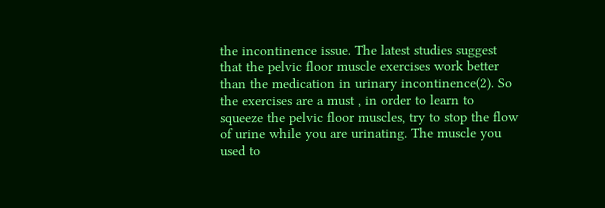the incontinence issue. The latest studies suggest that the pelvic floor muscle exercises work better than the medication in urinary incontinence(2). So the exercises are a must , in order to learn to squeeze the pelvic floor muscles, try to stop the flow of urine while you are urinating. The muscle you used to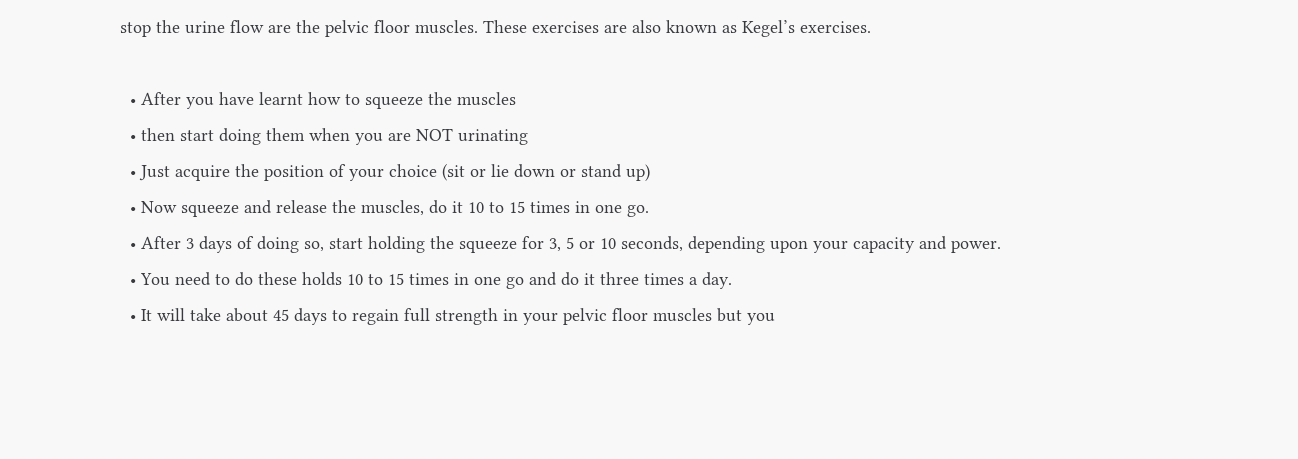stop the urine flow are the pelvic floor muscles. These exercises are also known as Kegel’s exercises.

  • After you have learnt how to squeeze the muscles
  • then start doing them when you are NOT urinating
  • Just acquire the position of your choice (sit or lie down or stand up)
  • Now squeeze and release the muscles, do it 10 to 15 times in one go.
  • After 3 days of doing so, start holding the squeeze for 3, 5 or 10 seconds, depending upon your capacity and power.
  • You need to do these holds 10 to 15 times in one go and do it three times a day.
  • It will take about 45 days to regain full strength in your pelvic floor muscles but you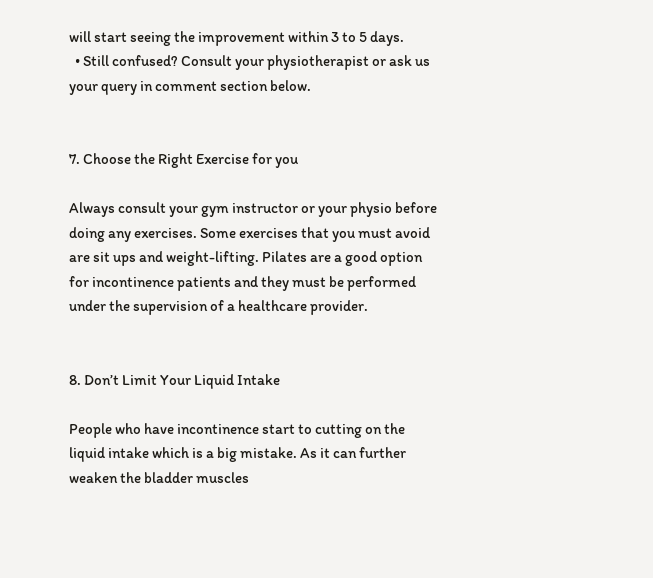will start seeing the improvement within 3 to 5 days.
  • Still confused? Consult your physiotherapist or ask us your query in comment section below.


7. Choose the Right Exercise for you

Always consult your gym instructor or your physio before doing any exercises. Some exercises that you must avoid are sit ups and weight-lifting. Pilates are a good option for incontinence patients and they must be performed under the supervision of a healthcare provider.


8. Don’t Limit Your Liquid Intake

People who have incontinence start to cutting on the liquid intake which is a big mistake. As it can further weaken the bladder muscles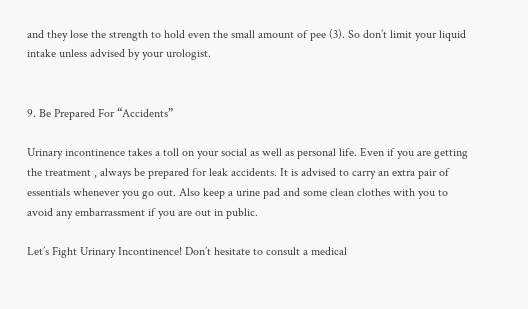and they lose the strength to hold even the small amount of pee (3). So don’t limit your liquid intake unless advised by your urologist.


9. Be Prepared For “Accidents”

Urinary incontinence takes a toll on your social as well as personal life. Even if you are getting the treatment , always be prepared for leak accidents. It is advised to carry an extra pair of essentials whenever you go out. Also keep a urine pad and some clean clothes with you to avoid any embarrassment if you are out in public.

Let’s Fight Urinary Incontinence! Don’t hesitate to consult a medical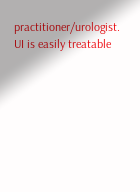practitioner/urologist. UI is easily treatable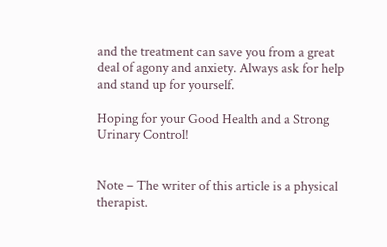and the treatment can save you from a great deal of agony and anxiety. Always ask for help and stand up for yourself.

Hoping for your Good Health and a Strong Urinary Control!


Note – The writer of this article is a physical therapist.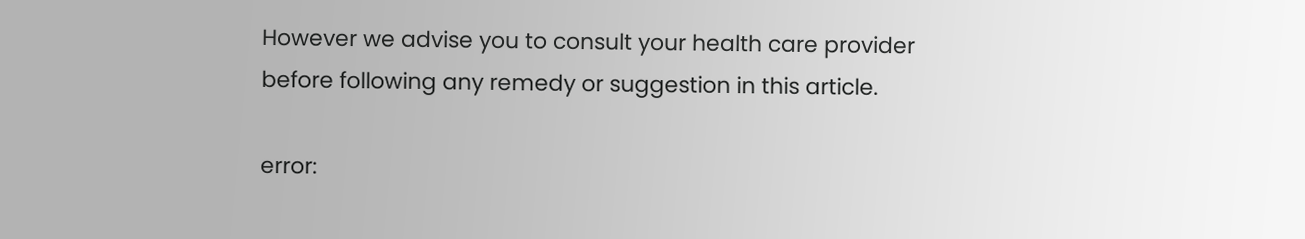However we advise you to consult your health care provider before following any remedy or suggestion in this article.

error: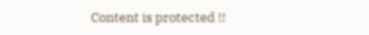Content is protected !!